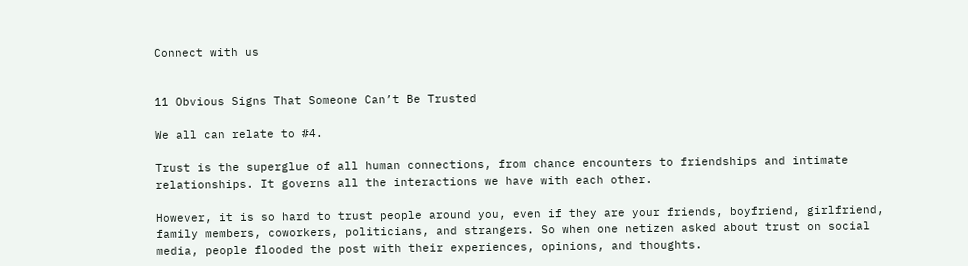Connect with us


11 Obvious Signs That Someone Can’t Be Trusted

We all can relate to #4.

Trust is the superglue of all human connections, from chance encounters to friendships and intimate relationships. It governs all the interactions we have with each other.

However, it is so hard to trust people around you, even if they are your friends, boyfriend, girlfriend, family members, coworkers, politicians, and strangers. So when one netizen asked about trust on social media, people flooded the post with their experiences, opinions, and thoughts.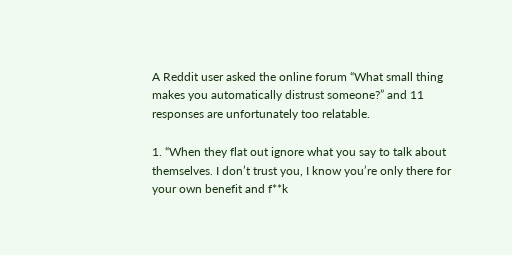A Reddit user asked the online forum “What small thing makes you automatically distrust someone?” and 11 responses are unfortunately too relatable.

1. “When they flat out ignore what you say to talk about themselves. I don’t trust you, I know you’re only there for your own benefit and f**k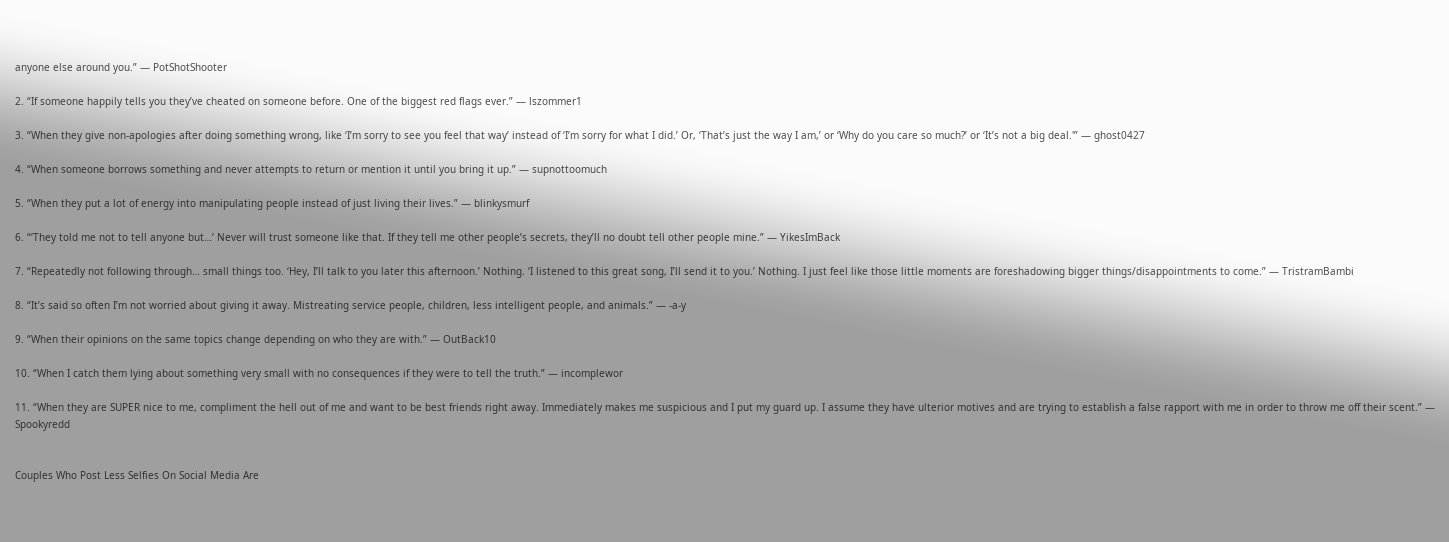anyone else around you.” — PotShotShooter

2. “If someone happily tells you they’ve cheated on someone before. One of the biggest red flags ever.” — lszommer1

3. “When they give non-apologies after doing something wrong, like ‘I’m sorry to see you feel that way’ instead of ‘I’m sorry for what I did.’ Or, ‘That’s just the way I am,’ or ‘Why do you care so much?’ or ‘It’s not a big deal.'” — ghost0427

4. “When someone borrows something and never attempts to return or mention it until you bring it up.” — supnottoomuch

5. “When they put a lot of energy into manipulating people instead of just living their lives.” — blinkysmurf

6. “‘They told me not to tell anyone but…’ Never will trust someone like that. If they tell me other people’s secrets, they’ll no doubt tell other people mine.” — YikesImBack

7. “Repeatedly not following through… small things too. ‘Hey, I’ll talk to you later this afternoon.’ Nothing. ‘I listened to this great song, I’ll send it to you.’ Nothing. I just feel like those little moments are foreshadowing bigger things/disappointments to come.” — TristramBambi

8. “It’s said so often I’m not worried about giving it away. Mistreating service people, children, less intelligent people, and animals.” — -a-y

9. “When their opinions on the same topics change depending on who they are with.” — OutBack10

10. “When I catch them lying about something very small with no consequences if they were to tell the truth.” — incomplewor

11. “When they are SUPER nice to me, compliment the hell out of me and want to be best friends right away. Immediately makes me suspicious and I put my guard up. I assume they have ulterior motives and are trying to establish a false rapport with me in order to throw me off their scent.” — Spookyredd


Couples Who Post Less Selfies On Social Media Are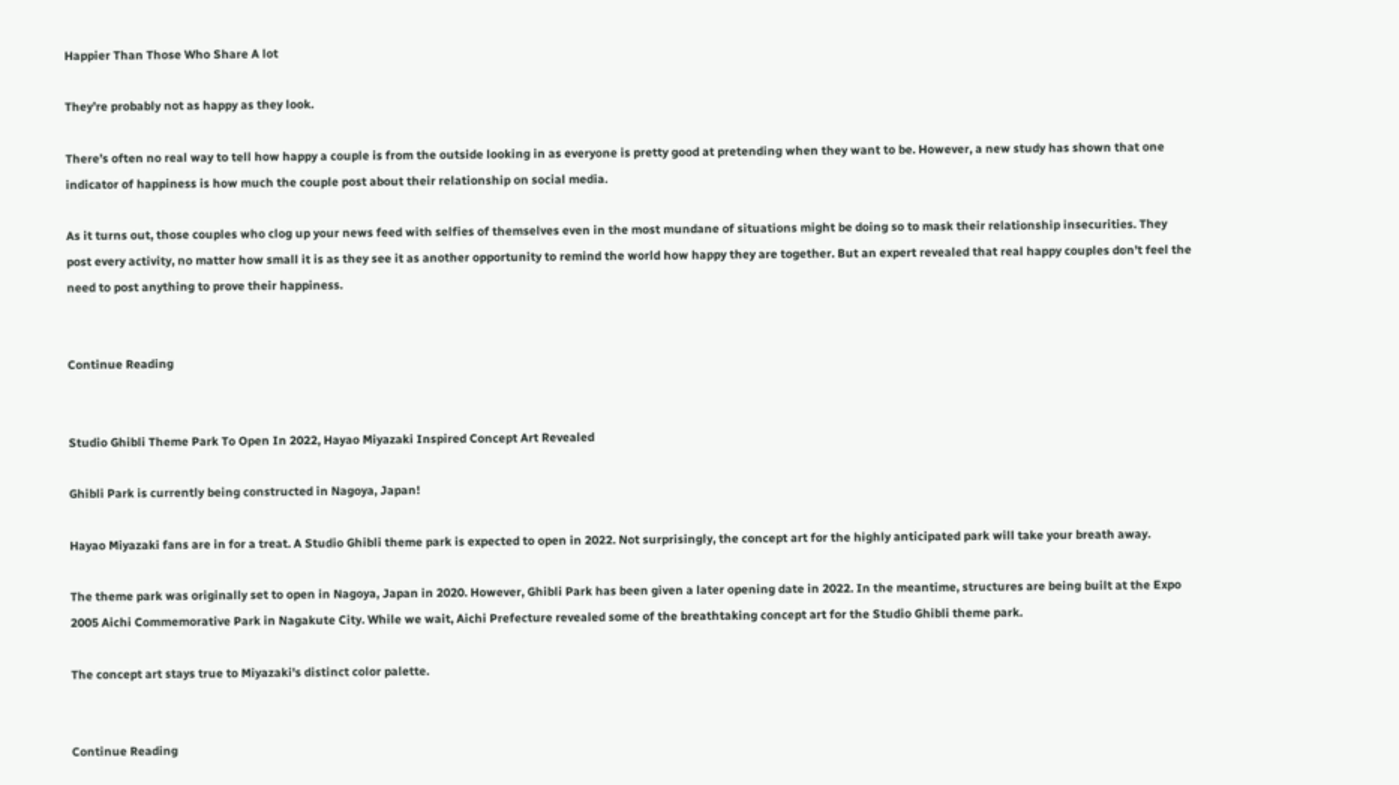Happier Than Those Who Share A lot

They’re probably not as happy as they look.

There’s often no real way to tell how happy a couple is from the outside looking in as everyone is pretty good at pretending when they want to be. However, a new study has shown that one indicator of happiness is how much the couple post about their relationship on social media.

As it turns out, those couples who clog up your news feed with selfies of themselves even in the most mundane of situations might be doing so to mask their relationship insecurities. They post every activity, no matter how small it is as they see it as another opportunity to remind the world how happy they are together. But an expert revealed that real happy couples don’t feel the need to post anything to prove their happiness.


Continue Reading


Studio Ghibli Theme Park To Open In 2022, Hayao Miyazaki Inspired Concept Art Revealed

Ghibli Park is currently being constructed in Nagoya, Japan!

Hayao Miyazaki fans are in for a treat. A Studio Ghibli theme park is expected to open in 2022. Not surprisingly, the concept art for the highly anticipated park will take your breath away.

The theme park was originally set to open in Nagoya, Japan in 2020. However, Ghibli Park has been given a later opening date in 2022. In the meantime, structures are being built at the Expo 2005 Aichi Commemorative Park in Nagakute City. While we wait, Aichi Prefecture revealed some of the breathtaking concept art for the Studio Ghibli theme park.

The concept art stays true to Miyazaki's distinct color palette.


Continue Reading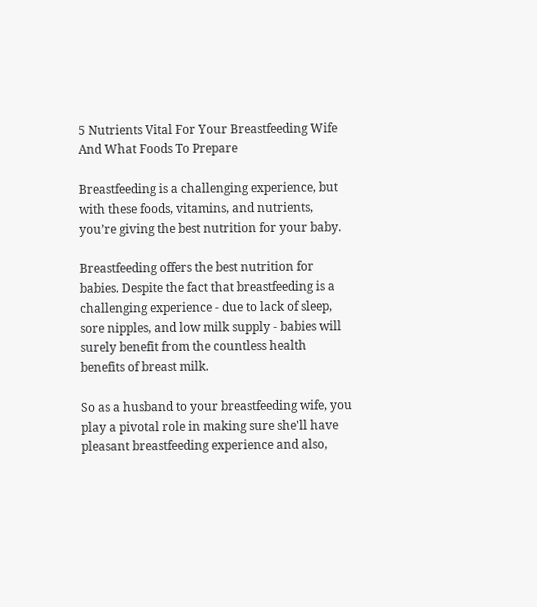5 Nutrients Vital For Your Breastfeeding Wife And What Foods To Prepare

Breastfeeding is a challenging experience, but with these foods, vitamins, and nutrients, you’re giving the best nutrition for your baby.

Breastfeeding offers the best nutrition for babies. Despite the fact that breastfeeding is a challenging experience - due to lack of sleep, sore nipples, and low milk supply - babies will surely benefit from the countless health benefits of breast milk.

So as a husband to your breastfeeding wife, you play a pivotal role in making sure she'll have pleasant breastfeeding experience and also,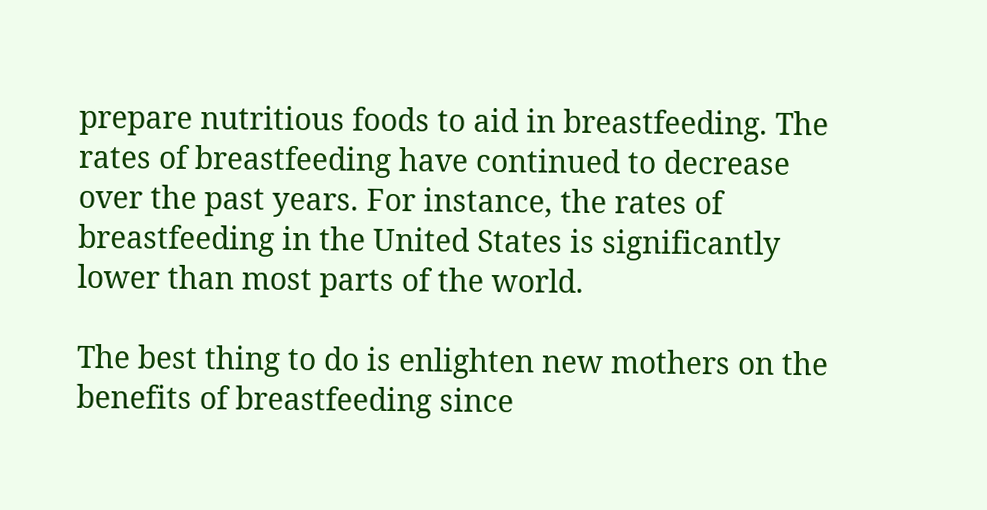prepare nutritious foods to aid in breastfeeding. The rates of breastfeeding have continued to decrease over the past years. For instance, the rates of breastfeeding in the United States is significantly lower than most parts of the world.

The best thing to do is enlighten new mothers on the benefits of breastfeeding since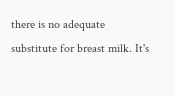there is no adequate substitute for breast milk. It's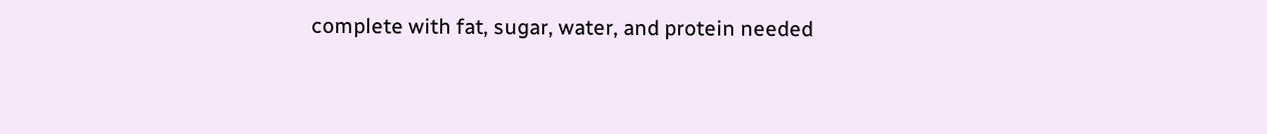complete with fat, sugar, water, and protein needed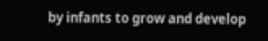by infants to grow and develop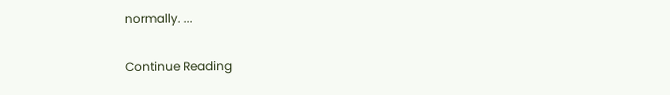normally. ...

Continue Reading